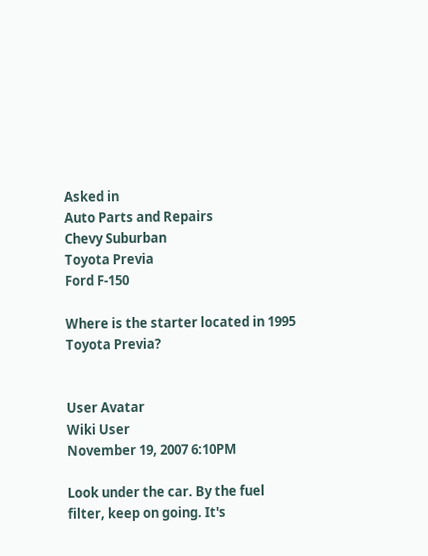Asked in
Auto Parts and Repairs
Chevy Suburban
Toyota Previa
Ford F-150

Where is the starter located in 1995 Toyota Previa?


User Avatar
Wiki User
November 19, 2007 6:10PM

Look under the car. By the fuel filter, keep on going. It's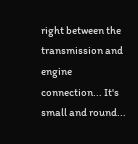right between the transmission and engine connection... It's small and round...